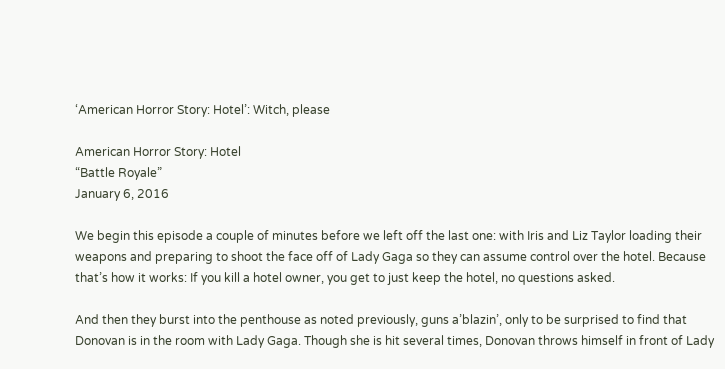‘American Horror Story: Hotel’: Witch, please

American Horror Story: Hotel
“Battle Royale”
January 6, 2016

We begin this episode a couple of minutes before we left off the last one: with Iris and Liz Taylor loading their weapons and preparing to shoot the face off of Lady Gaga so they can assume control over the hotel. Because that’s how it works: If you kill a hotel owner, you get to just keep the hotel, no questions asked.

And then they burst into the penthouse as noted previously, guns a’blazin’, only to be surprised to find that Donovan is in the room with Lady Gaga. Though she is hit several times, Donovan throws himself in front of Lady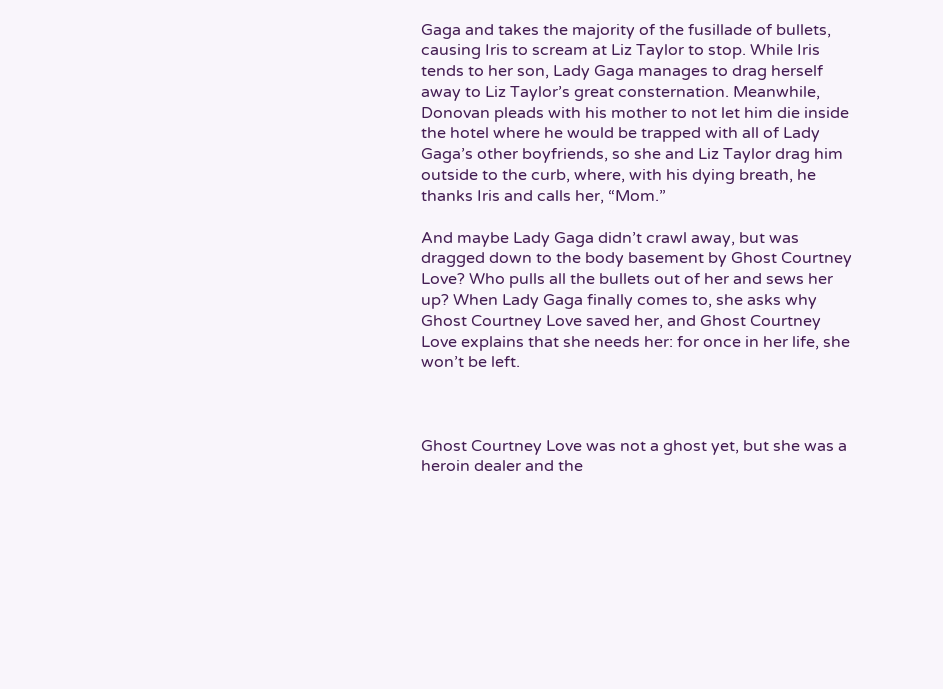Gaga and takes the majority of the fusillade of bullets, causing Iris to scream at Liz Taylor to stop. While Iris tends to her son, Lady Gaga manages to drag herself away to Liz Taylor’s great consternation. Meanwhile, Donovan pleads with his mother to not let him die inside the hotel where he would be trapped with all of Lady Gaga’s other boyfriends, so she and Liz Taylor drag him outside to the curb, where, with his dying breath, he thanks Iris and calls her, “Mom.”

And maybe Lady Gaga didn’t crawl away, but was dragged down to the body basement by Ghost Courtney Love? Who pulls all the bullets out of her and sews her up? When Lady Gaga finally comes to, she asks why Ghost Courtney Love saved her, and Ghost Courtney Love explains that she needs her: for once in her life, she won’t be left.



Ghost Courtney Love was not a ghost yet, but she was a heroin dealer and the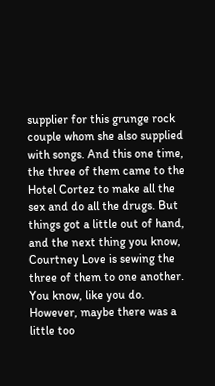supplier for this grunge rock couple whom she also supplied with songs. And this one time, the three of them came to the Hotel Cortez to make all the sex and do all the drugs. But things got a little out of hand, and the next thing you know, Courtney Love is sewing the three of them to one another. You know, like you do. However, maybe there was a little too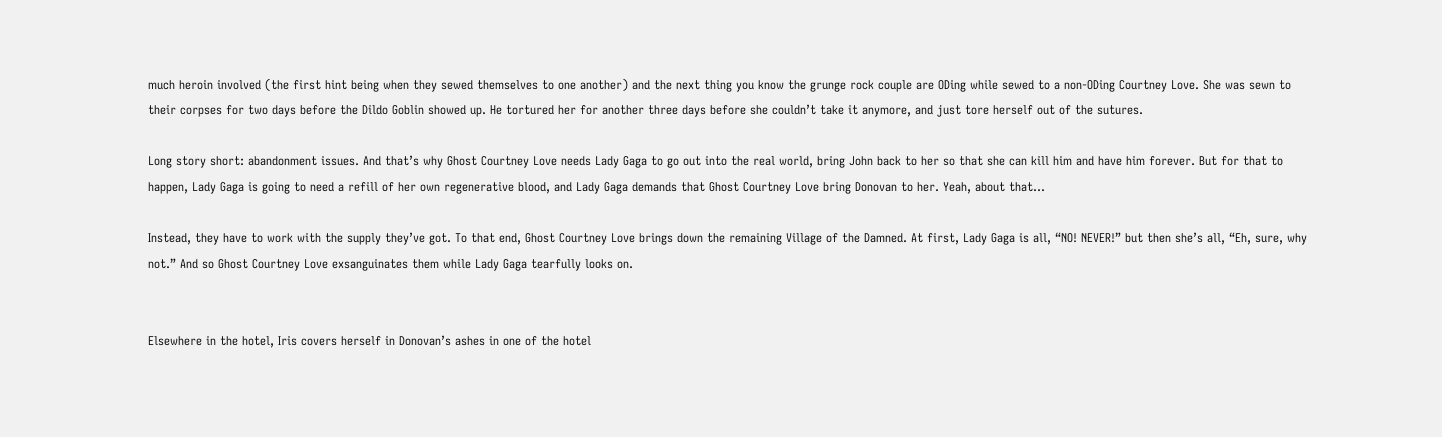much heroin involved (the first hint being when they sewed themselves to one another) and the next thing you know the grunge rock couple are ODing while sewed to a non-ODing Courtney Love. She was sewn to their corpses for two days before the Dildo Goblin showed up. He tortured her for another three days before she couldn’t take it anymore, and just tore herself out of the sutures.

Long story short: abandonment issues. And that’s why Ghost Courtney Love needs Lady Gaga to go out into the real world, bring John back to her so that she can kill him and have him forever. But for that to happen, Lady Gaga is going to need a refill of her own regenerative blood, and Lady Gaga demands that Ghost Courtney Love bring Donovan to her. Yeah, about that…

Instead, they have to work with the supply they’ve got. To that end, Ghost Courtney Love brings down the remaining Village of the Damned. At first, Lady Gaga is all, “NO! NEVER!” but then she’s all, “Eh, sure, why not.” And so Ghost Courtney Love exsanguinates them while Lady Gaga tearfully looks on.


Elsewhere in the hotel, Iris covers herself in Donovan’s ashes in one of the hotel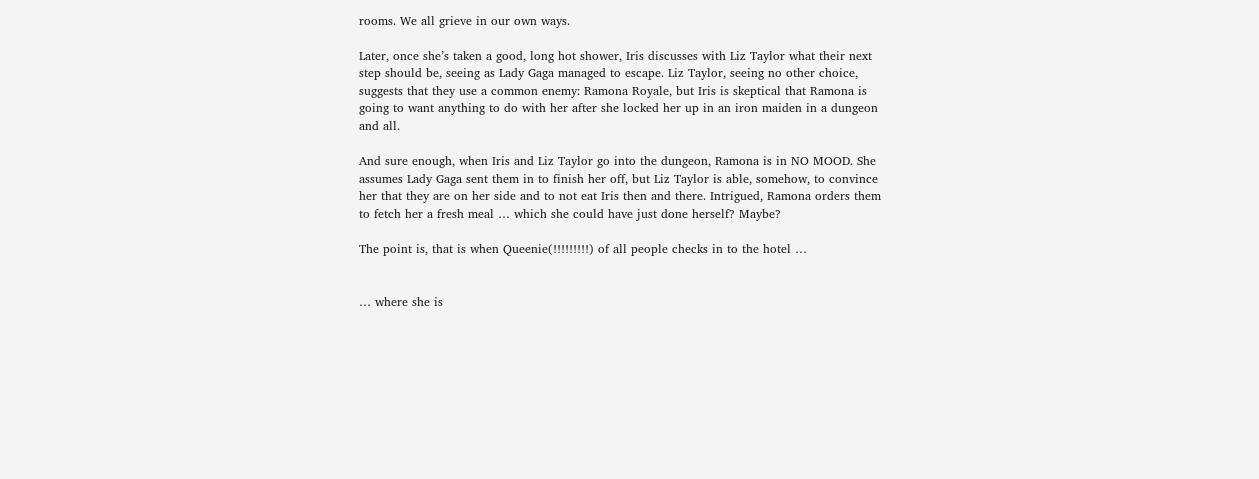rooms. We all grieve in our own ways.

Later, once she’s taken a good, long hot shower, Iris discusses with Liz Taylor what their next step should be, seeing as Lady Gaga managed to escape. Liz Taylor, seeing no other choice, suggests that they use a common enemy: Ramona Royale, but Iris is skeptical that Ramona is going to want anything to do with her after she locked her up in an iron maiden in a dungeon and all.

And sure enough, when Iris and Liz Taylor go into the dungeon, Ramona is in NO MOOD. She assumes Lady Gaga sent them in to finish her off, but Liz Taylor is able, somehow, to convince her that they are on her side and to not eat Iris then and there. Intrigued, Ramona orders them to fetch her a fresh meal … which she could have just done herself? Maybe?

The point is, that is when Queenie(!!!!!!!!!) of all people checks in to the hotel …


… where she is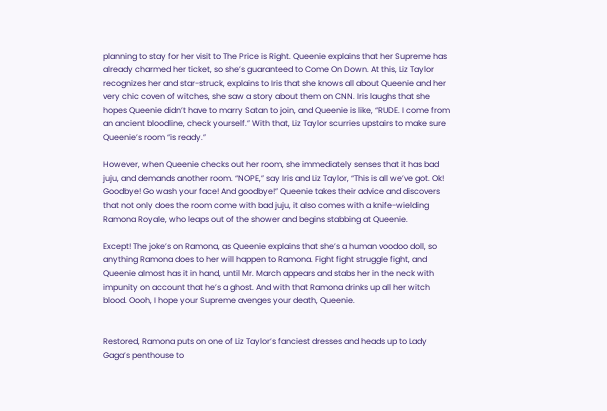planning to stay for her visit to The Price is Right. Queenie explains that her Supreme has already charmed her ticket, so she’s guaranteed to Come On Down. At this, Liz Taylor recognizes her and star-struck, explains to Iris that she knows all about Queenie and her very chic coven of witches, she saw a story about them on CNN. Iris laughs that she hopes Queenie didn’t have to marry Satan to join, and Queenie is like, “RUDE. I come from an ancient bloodline, check yourself.” With that, Liz Taylor scurries upstairs to make sure Queenie’s room “is ready.”

However, when Queenie checks out her room, she immediately senses that it has bad juju, and demands another room. “NOPE,” say Iris and Liz Taylor, “This is all we’ve got. Ok! Goodbye! Go wash your face! And goodbye!” Queenie takes their advice and discovers that not only does the room come with bad juju, it also comes with a knife-wielding Ramona Royale, who leaps out of the shower and begins stabbing at Queenie.

Except! The joke’s on Ramona, as Queenie explains that she’s a human voodoo doll, so anything Ramona does to her will happen to Ramona. Fight fight struggle fight, and Queenie almost has it in hand, until Mr. March appears and stabs her in the neck with impunity on account that he’s a ghost. And with that Ramona drinks up all her witch blood. Oooh, I hope your Supreme avenges your death, Queenie.


Restored, Ramona puts on one of Liz Taylor’s fanciest dresses and heads up to Lady Gaga’s penthouse to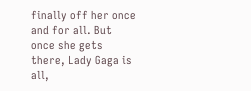finally off her once and for all. But once she gets there, Lady Gaga is all,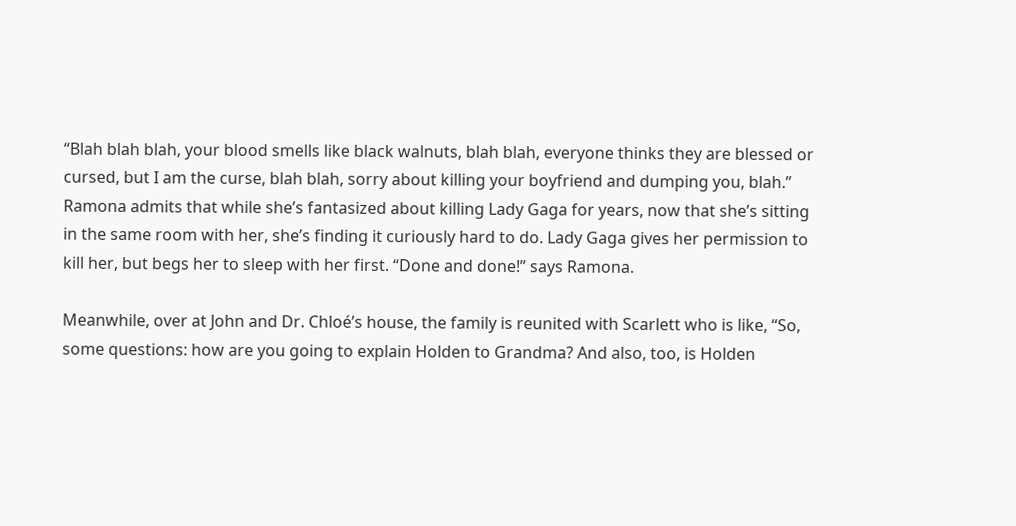“Blah blah blah, your blood smells like black walnuts, blah blah, everyone thinks they are blessed or cursed, but I am the curse, blah blah, sorry about killing your boyfriend and dumping you, blah.” Ramona admits that while she’s fantasized about killing Lady Gaga for years, now that she’s sitting in the same room with her, she’s finding it curiously hard to do. Lady Gaga gives her permission to kill her, but begs her to sleep with her first. “Done and done!” says Ramona.

Meanwhile, over at John and Dr. Chloé’s house, the family is reunited with Scarlett who is like, “So, some questions: how are you going to explain Holden to Grandma? And also, too, is Holden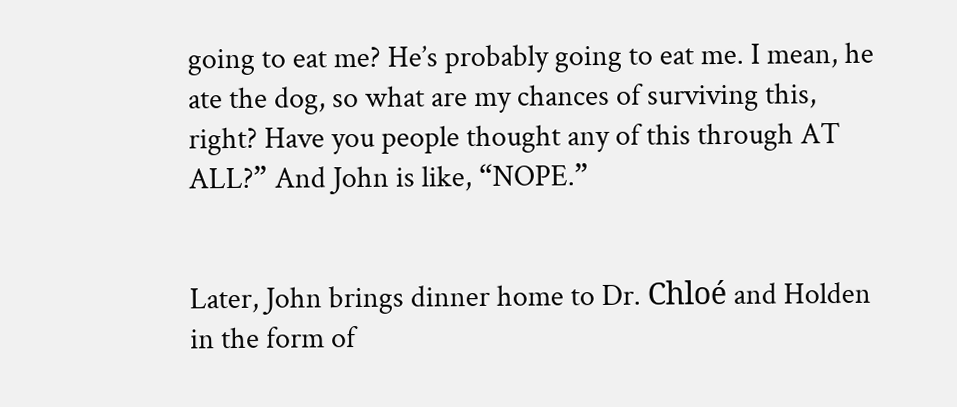going to eat me? He’s probably going to eat me. I mean, he ate the dog, so what are my chances of surviving this, right? Have you people thought any of this through AT ALL?” And John is like, “NOPE.”


Later, John brings dinner home to Dr. Chloé and Holden in the form of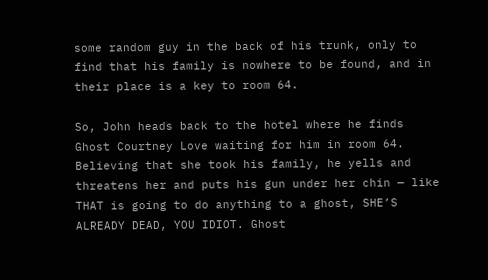some random guy in the back of his trunk, only to find that his family is nowhere to be found, and in their place is a key to room 64.

So, John heads back to the hotel where he finds Ghost Courtney Love waiting for him in room 64. Believing that she took his family, he yells and threatens her and puts his gun under her chin — like THAT is going to do anything to a ghost, SHE’S ALREADY DEAD, YOU IDIOT. Ghost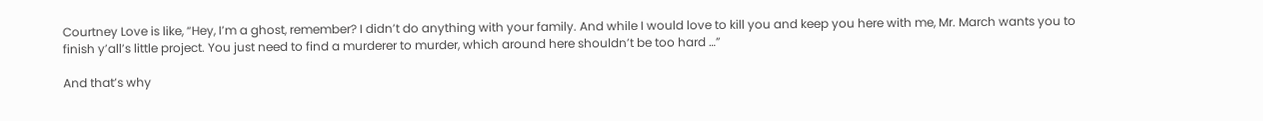Courtney Love is like, “Hey, I’m a ghost, remember? I didn’t do anything with your family. And while I would love to kill you and keep you here with me, Mr. March wants you to finish y’all’s little project. You just need to find a murderer to murder, which around here shouldn’t be too hard …”

And that’s why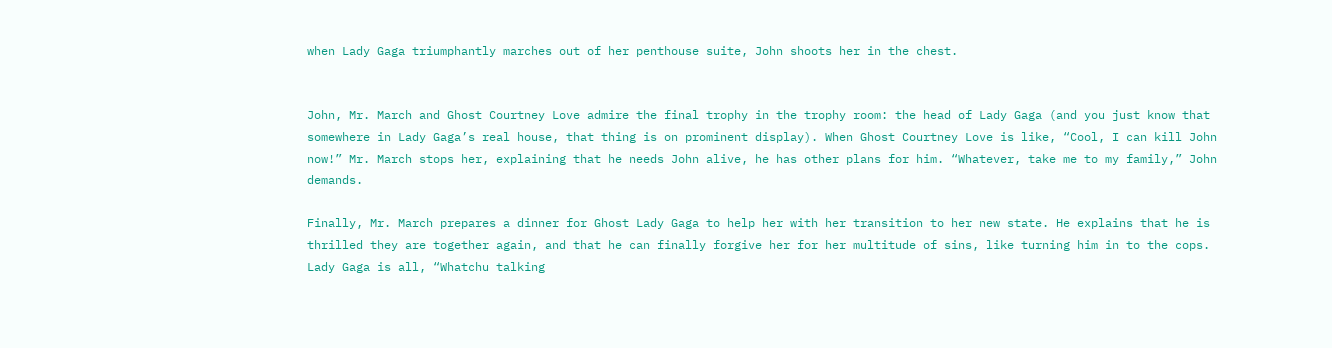when Lady Gaga triumphantly marches out of her penthouse suite, John shoots her in the chest.


John, Mr. March and Ghost Courtney Love admire the final trophy in the trophy room: the head of Lady Gaga (and you just know that somewhere in Lady Gaga’s real house, that thing is on prominent display). When Ghost Courtney Love is like, “Cool, I can kill John now!” Mr. March stops her, explaining that he needs John alive, he has other plans for him. “Whatever, take me to my family,” John demands.

Finally, Mr. March prepares a dinner for Ghost Lady Gaga to help her with her transition to her new state. He explains that he is thrilled they are together again, and that he can finally forgive her for her multitude of sins, like turning him in to the cops. Lady Gaga is all, “Whatchu talking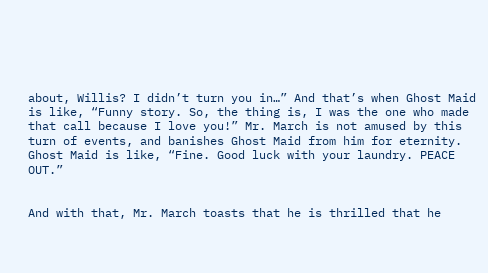about, Willis? I didn’t turn you in…” And that’s when Ghost Maid is like, “Funny story. So, the thing is, I was the one who made that call because I love you!” Mr. March is not amused by this turn of events, and banishes Ghost Maid from him for eternity. Ghost Maid is like, “Fine. Good luck with your laundry. PEACE OUT.”


And with that, Mr. March toasts that he is thrilled that he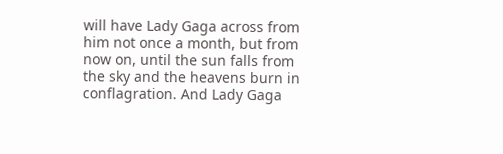will have Lady Gaga across from him not once a month, but from now on, until the sun falls from the sky and the heavens burn in conflagration. And Lady Gaga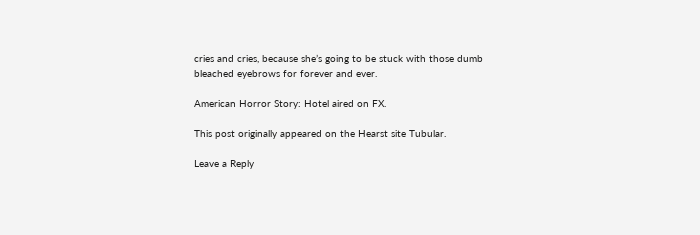cries and cries, because she’s going to be stuck with those dumb bleached eyebrows for forever and ever.

American Horror Story: Hotel aired on FX.

This post originally appeared on the Hearst site Tubular.

Leave a Reply